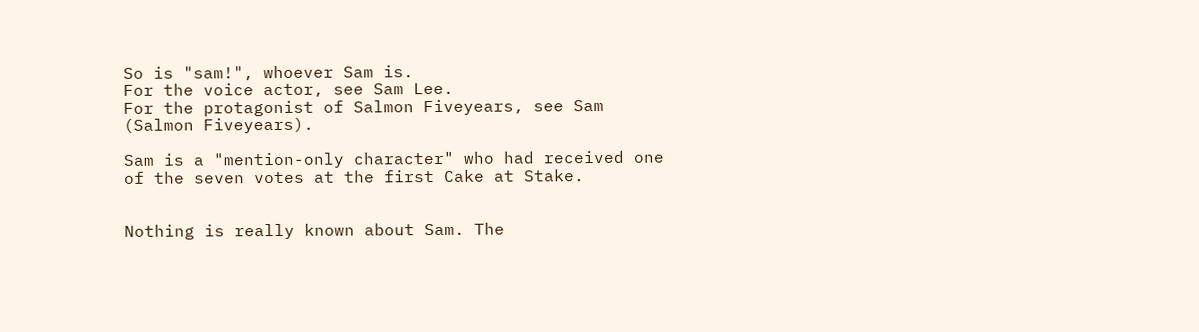So is "sam!", whoever Sam is.
For the voice actor, see Sam Lee.
For the protagonist of Salmon Fiveyears, see Sam (Salmon Fiveyears).

Sam is a "mention-only character" who had received one of the seven votes at the first Cake at Stake.


Nothing is really known about Sam. The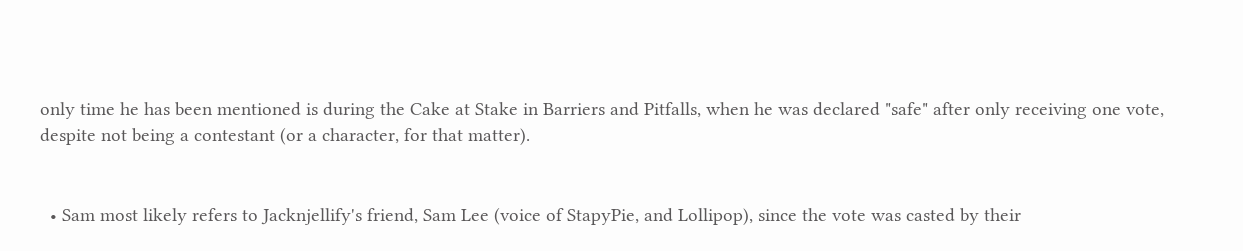only time he has been mentioned is during the Cake at Stake in Barriers and Pitfalls, when he was declared "safe" after only receiving one vote, despite not being a contestant (or a character, for that matter).


  • Sam most likely refers to Jacknjellify's friend, Sam Lee (voice of StapyPie, and Lollipop), since the vote was casted by their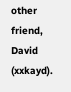other friend, David (xxkayd).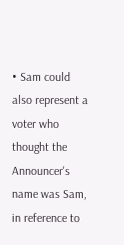• Sam could also represent a voter who thought the Announcer's name was Sam, in reference to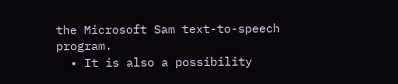the Microsoft Sam text-to-speech program.
  • It is also a possibility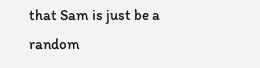that Sam is just be a random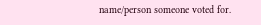name/person someone voted for.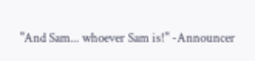"And Sam... whoever Sam is!" -Announcer